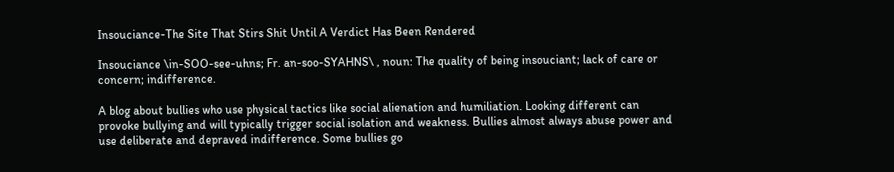Insouciance-The Site That Stirs Shit Until A Verdict Has Been Rendered

Insouciance \in-SOO-see-uhns; Fr. an-soo-SYAHNS\ , noun: The quality of being insouciant; lack of care or concern; indifference.

A blog about bullies who use physical tactics like social alienation and humiliation. Looking different can provoke bullying and will typically trigger social isolation and weakness. Bullies almost always abuse power and use deliberate and depraved indifference. Some bullies go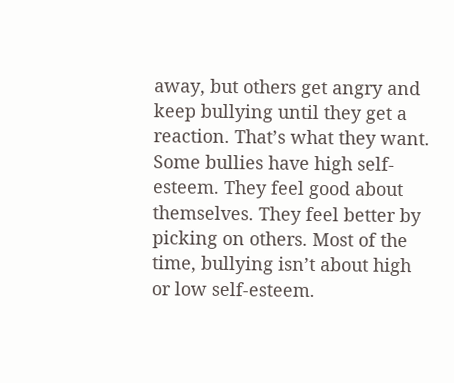away, but others get angry and keep bullying until they get a reaction. That’s what they want. Some bullies have high self-esteem. They feel good about themselves. They feel better by picking on others. Most of the time, bullying isn’t about high or low self-esteem.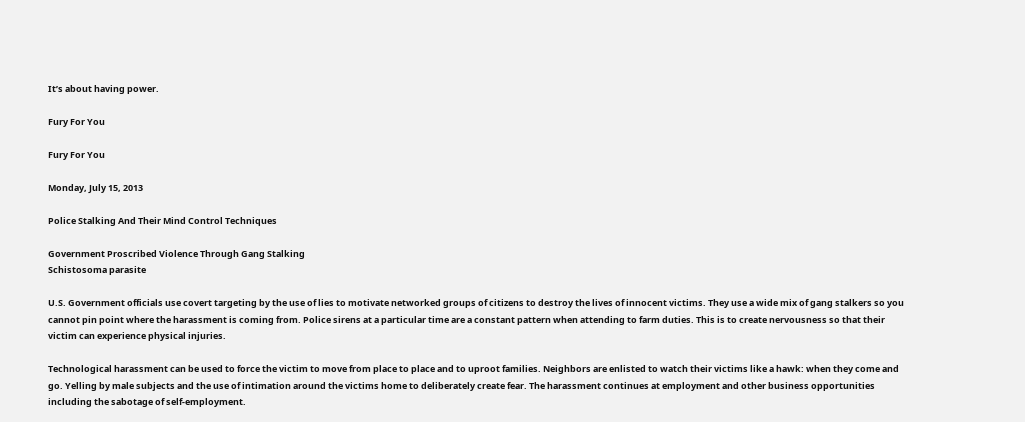It’s about having power.

Fury For You

Fury For You

Monday, July 15, 2013

Police Stalking And Their Mind Control Techniques

Government Proscribed Violence Through Gang Stalking
Schistosoma parasite

U.S. Government officials use covert targeting by the use of lies to motivate networked groups of citizens to destroy the lives of innocent victims. They use a wide mix of gang stalkers so you cannot pin point where the harassment is coming from. Police sirens at a particular time are a constant pattern when attending to farm duties. This is to create nervousness so that their victim can experience physical injuries.

Technological harassment can be used to force the victim to move from place to place and to uproot families. Neighbors are enlisted to watch their victims like a hawk: when they come and go. Yelling by male subjects and the use of intimation around the victims home to deliberately create fear. The harassment continues at employment and other business opportunities including the sabotage of self-employment.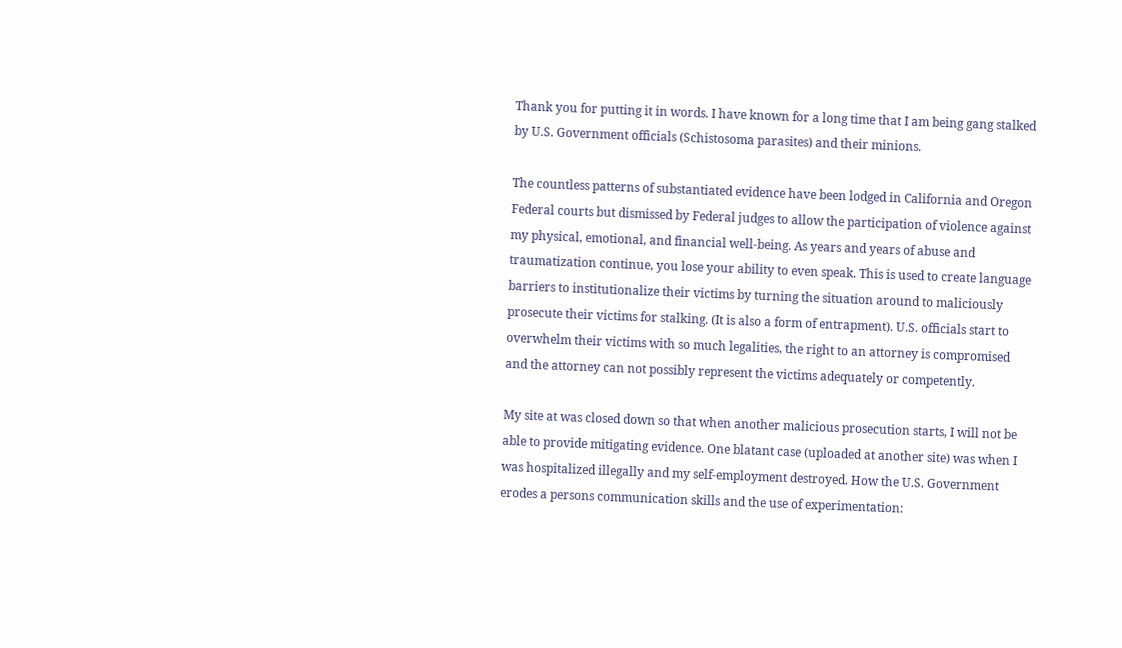Thank you for putting it in words. I have known for a long time that I am being gang stalked by U.S. Government officials (Schistosoma parasites) and their minions.

The countless patterns of substantiated evidence have been lodged in California and Oregon Federal courts but dismissed by Federal judges to allow the participation of violence against my physical, emotional, and financial well-being. As years and years of abuse and traumatization continue, you lose your ability to even speak. This is used to create language barriers to institutionalize their victims by turning the situation around to maliciously prosecute their victims for stalking. (It is also a form of entrapment). U.S. officials start to overwhelm their victims with so much legalities, the right to an attorney is compromised and the attorney can not possibly represent the victims adequately or competently.

My site at was closed down so that when another malicious prosecution starts, I will not be able to provide mitigating evidence. One blatant case (uploaded at another site) was when I was hospitalized illegally and my self-employment destroyed. How the U.S. Government erodes a persons communication skills and the use of experimentation: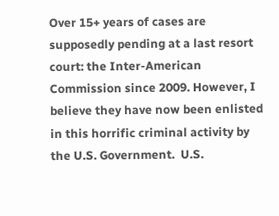Over 15+ years of cases are supposedly pending at a last resort court: the Inter-American Commission since 2009. However, I believe they have now been enlisted in this horrific criminal activity by the U.S. Government.  U.S.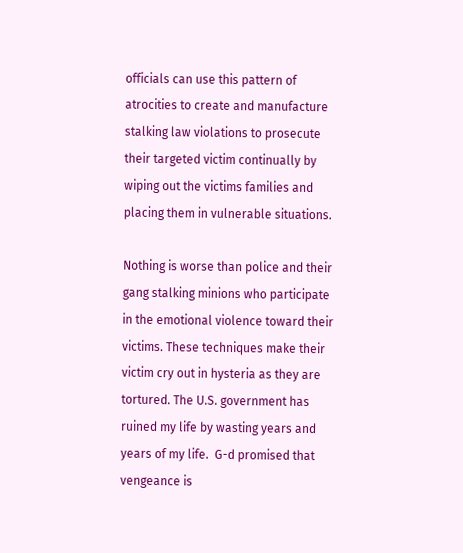officials can use this pattern of atrocities to create and manufacture stalking law violations to prosecute their targeted victim continually by wiping out the victims families and placing them in vulnerable situations.

Nothing is worse than police and their gang stalking minions who participate in the emotional violence toward their victims. These techniques make their victim cry out in hysteria as they are tortured. The U.S. government has ruined my life by wasting years and years of my life.  G-d promised that vengeance is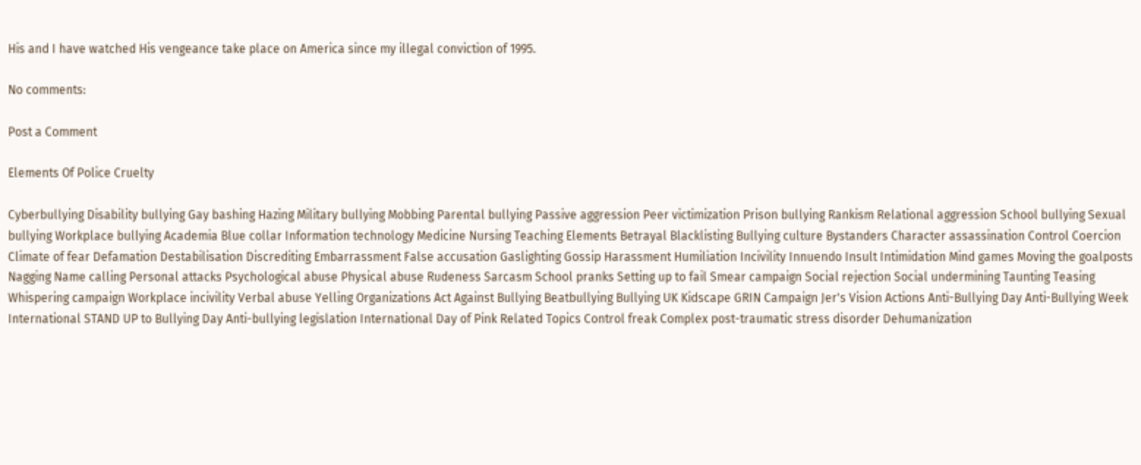His and I have watched His vengeance take place on America since my illegal conviction of 1995.

No comments:

Post a Comment

Elements Of Police Cruelty

Cyberbullying Disability bullying Gay bashing Hazing Military bullying Mobbing Parental bullying Passive aggression Peer victimization Prison bullying Rankism Relational aggression School bullying Sexual bullying Workplace bullying Academia Blue collar Information technology Medicine Nursing Teaching Elements Betrayal Blacklisting Bullying culture Bystanders Character assassination Control Coercion Climate of fear Defamation Destabilisation Discrediting Embarrassment False accusation Gaslighting Gossip Harassment Humiliation Incivility Innuendo Insult Intimidation Mind games Moving the goalposts Nagging Name calling Personal attacks Psychological abuse Physical abuse Rudeness Sarcasm School pranks Setting up to fail Smear campaign Social rejection Social undermining Taunting Teasing Whispering campaign Workplace incivility Verbal abuse Yelling Organizations Act Against Bullying Beatbullying Bullying UK Kidscape GRIN Campaign Jer's Vision Actions Anti-Bullying Day Anti-Bullying Week International STAND UP to Bullying Day Anti-bullying legislation International Day of Pink Related Topics Control freak Complex post-traumatic stress disorder Dehumanization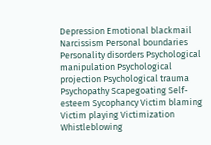Depression Emotional blackmail Narcissism Personal boundaries Personality disorders Psychological manipulation Psychological projection Psychological trauma Psychopathy Scapegoating Self-esteem Sycophancy Victim blaming Victim playing Victimization Whistleblowing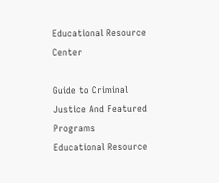Educational Resource Center

Guide to Criminal Justice And Featured Programs Educational Resource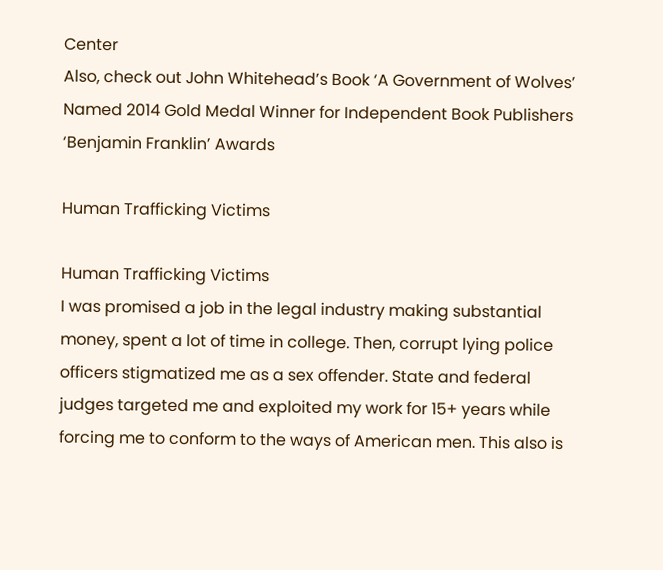Center
Also, check out John Whitehead’s Book ‘A Government of Wolves’ Named 2014 Gold Medal Winner for Independent Book Publishers ‘Benjamin Franklin’ Awards

Human Trafficking Victims

Human Trafficking Victims
I was promised a job in the legal industry making substantial money, spent a lot of time in college. Then, corrupt lying police officers stigmatized me as a sex offender. State and federal judges targeted me and exploited my work for 15+ years while forcing me to conform to the ways of American men. This also is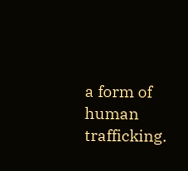a form of human trafficking.